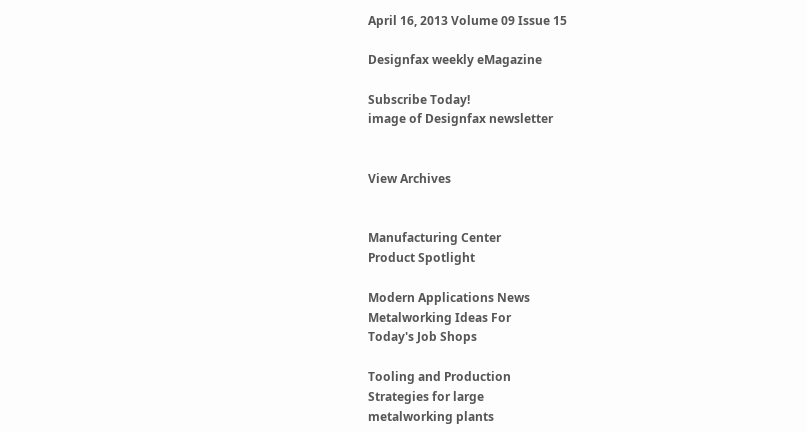April 16, 2013 Volume 09 Issue 15

Designfax weekly eMagazine

Subscribe Today!
image of Designfax newsletter


View Archives


Manufacturing Center
Product Spotlight

Modern Applications News
Metalworking Ideas For
Today's Job Shops

Tooling and Production
Strategies for large
metalworking plants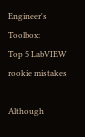Engineer's Toolbox:
Top 5 LabVIEW rookie mistakes

Although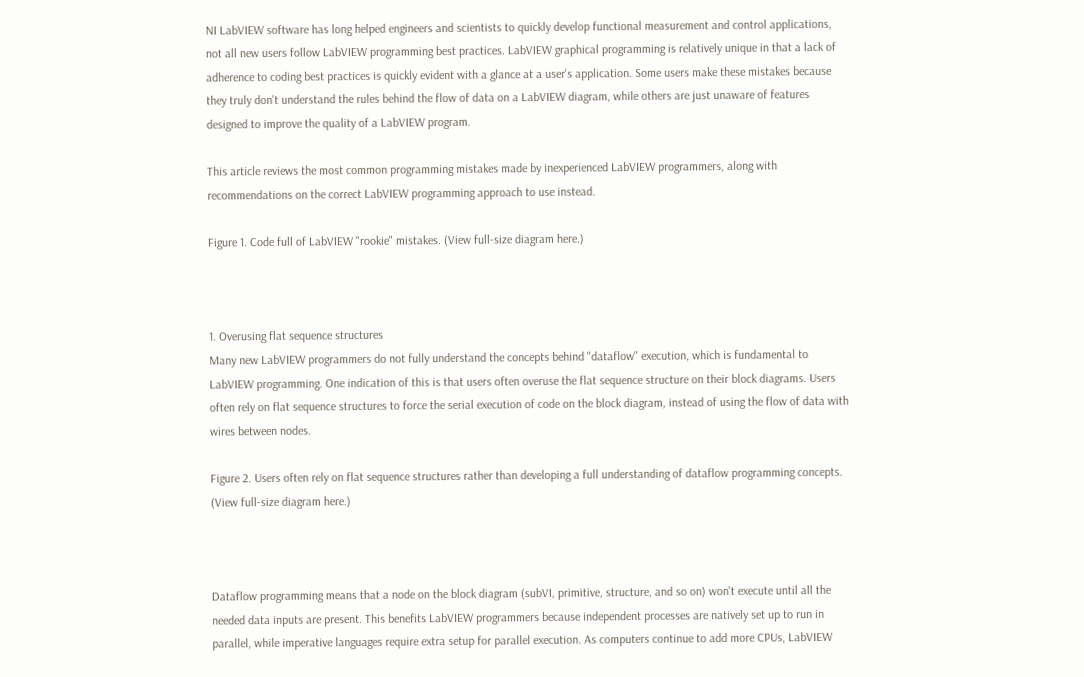NI LabVIEW software has long helped engineers and scientists to quickly develop functional measurement and control applications, not all new users follow LabVIEW programming best practices. LabVIEW graphical programming is relatively unique in that a lack of adherence to coding best practices is quickly evident with a glance at a user's application. Some users make these mistakes because they truly don't understand the rules behind the flow of data on a LabVIEW diagram, while others are just unaware of features designed to improve the quality of a LabVIEW program.

This article reviews the most common programming mistakes made by inexperienced LabVIEW programmers, along with recommendations on the correct LabVIEW programming approach to use instead.

Figure 1. Code full of LabVIEW "rookie" mistakes. (View full-size diagram here.)



1. Overusing flat sequence structures
Many new LabVIEW programmers do not fully understand the concepts behind "dataflow" execution, which is fundamental to LabVIEW programming. One indication of this is that users often overuse the flat sequence structure on their block diagrams. Users often rely on flat sequence structures to force the serial execution of code on the block diagram, instead of using the flow of data with wires between nodes.

Figure 2. Users often rely on flat sequence structures rather than developing a full understanding of dataflow programming concepts. (View full-size diagram here.)



Dataflow programming means that a node on the block diagram (subVI, primitive, structure, and so on) won't execute until all the needed data inputs are present. This benefits LabVIEW programmers because independent processes are natively set up to run in parallel, while imperative languages require extra setup for parallel execution. As computers continue to add more CPUs, LabVIEW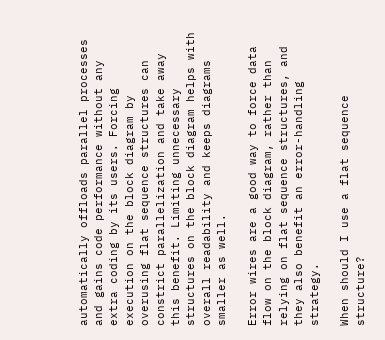automatically offloads parallel processes and gains code performance without any extra coding by its users. Forcing execution on the block diagram by overusing flat sequence structures can constrict parallelization and take away this benefit. Limiting unnecessary structures on the block diagram helps with overall readability and keeps diagrams smaller as well.

Error wires are a good way to force data flow on the block diagram, rather than relying on flat sequence structures, and they also benefit an error-handling strategy.

When should I use a flat sequence structure?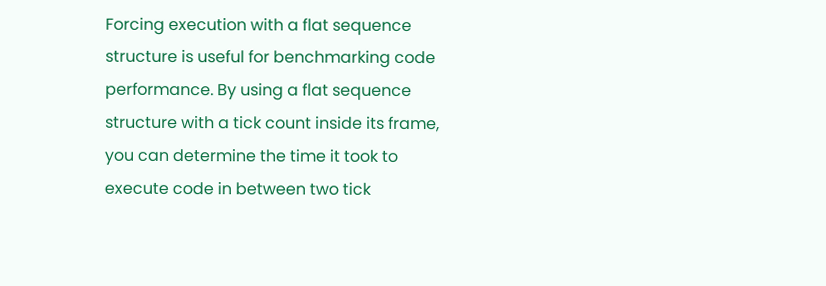Forcing execution with a flat sequence structure is useful for benchmarking code performance. By using a flat sequence structure with a tick count inside its frame, you can determine the time it took to execute code in between two tick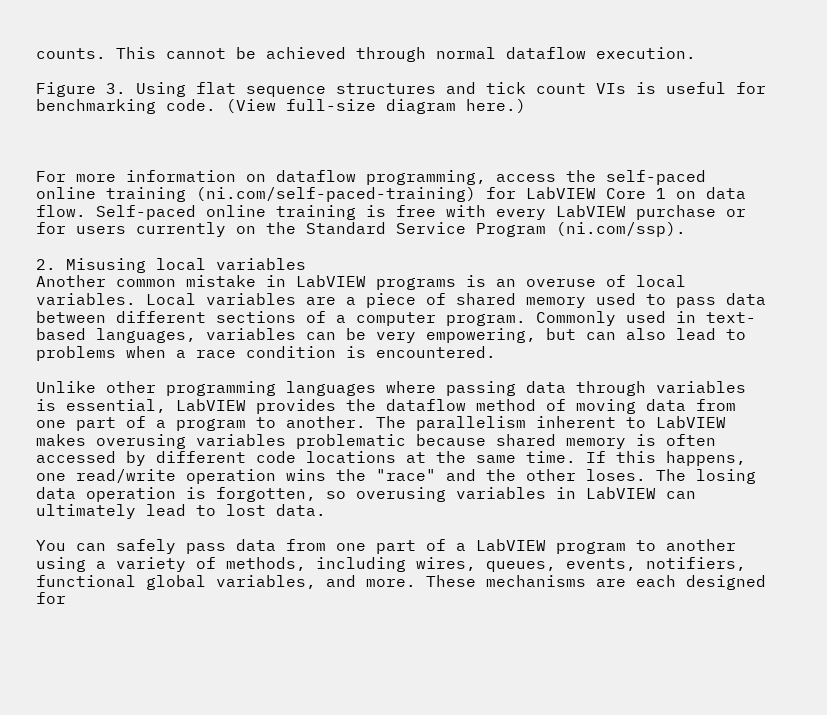counts. This cannot be achieved through normal dataflow execution.

Figure 3. Using flat sequence structures and tick count VIs is useful for benchmarking code. (View full-size diagram here.)



For more information on dataflow programming, access the self-paced online training (ni.com/self-paced-training) for LabVIEW Core 1 on data flow. Self-paced online training is free with every LabVIEW purchase or for users currently on the Standard Service Program (ni.com/ssp).

2. Misusing local variables
Another common mistake in LabVIEW programs is an overuse of local variables. Local variables are a piece of shared memory used to pass data between different sections of a computer program. Commonly used in text-based languages, variables can be very empowering, but can also lead to problems when a race condition is encountered.

Unlike other programming languages where passing data through variables is essential, LabVIEW provides the dataflow method of moving data from one part of a program to another. The parallelism inherent to LabVIEW makes overusing variables problematic because shared memory is often accessed by different code locations at the same time. If this happens, one read/write operation wins the "race" and the other loses. The losing data operation is forgotten, so overusing variables in LabVIEW can ultimately lead to lost data.

You can safely pass data from one part of a LabVIEW program to another using a variety of methods, including wires, queues, events, notifiers, functional global variables, and more. These mechanisms are each designed for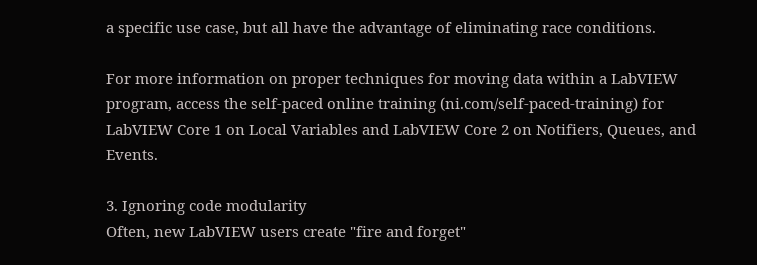a specific use case, but all have the advantage of eliminating race conditions.

For more information on proper techniques for moving data within a LabVIEW program, access the self-paced online training (ni.com/self-paced-training) for LabVIEW Core 1 on Local Variables and LabVIEW Core 2 on Notifiers, Queues, and Events.

3. Ignoring code modularity
Often, new LabVIEW users create "fire and forget"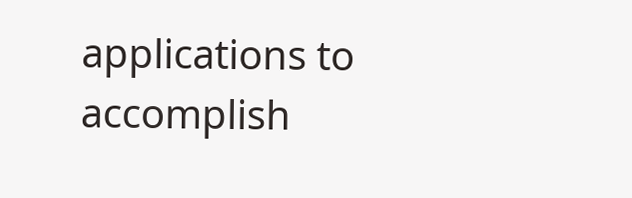applications to accomplish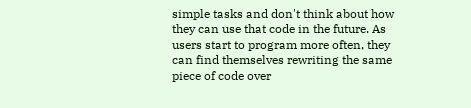simple tasks and don't think about how they can use that code in the future. As users start to program more often, they can find themselves rewriting the same piece of code over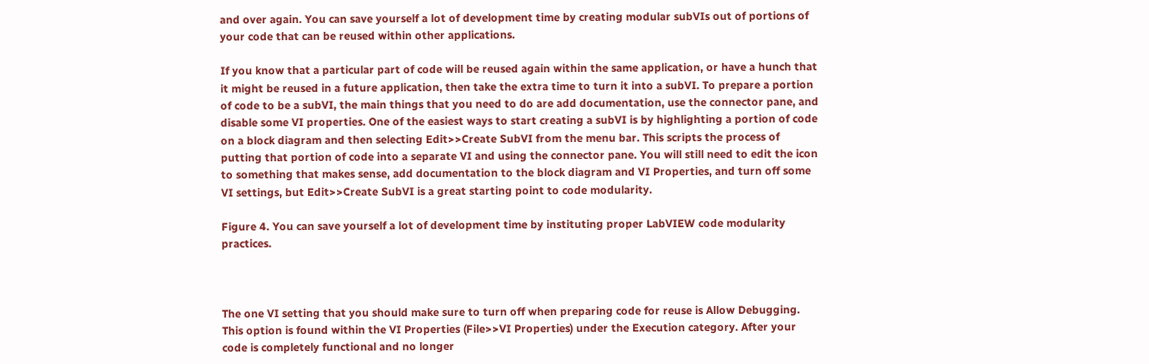and over again. You can save yourself a lot of development time by creating modular subVIs out of portions of your code that can be reused within other applications.

If you know that a particular part of code will be reused again within the same application, or have a hunch that it might be reused in a future application, then take the extra time to turn it into a subVI. To prepare a portion of code to be a subVI, the main things that you need to do are add documentation, use the connector pane, and disable some VI properties. One of the easiest ways to start creating a subVI is by highlighting a portion of code on a block diagram and then selecting Edit>>Create SubVI from the menu bar. This scripts the process of putting that portion of code into a separate VI and using the connector pane. You will still need to edit the icon to something that makes sense, add documentation to the block diagram and VI Properties, and turn off some VI settings, but Edit>>Create SubVI is a great starting point to code modularity.

Figure 4. You can save yourself a lot of development time by instituting proper LabVIEW code modularity practices.



The one VI setting that you should make sure to turn off when preparing code for reuse is Allow Debugging. This option is found within the VI Properties (File>>VI Properties) under the Execution category. After your code is completely functional and no longer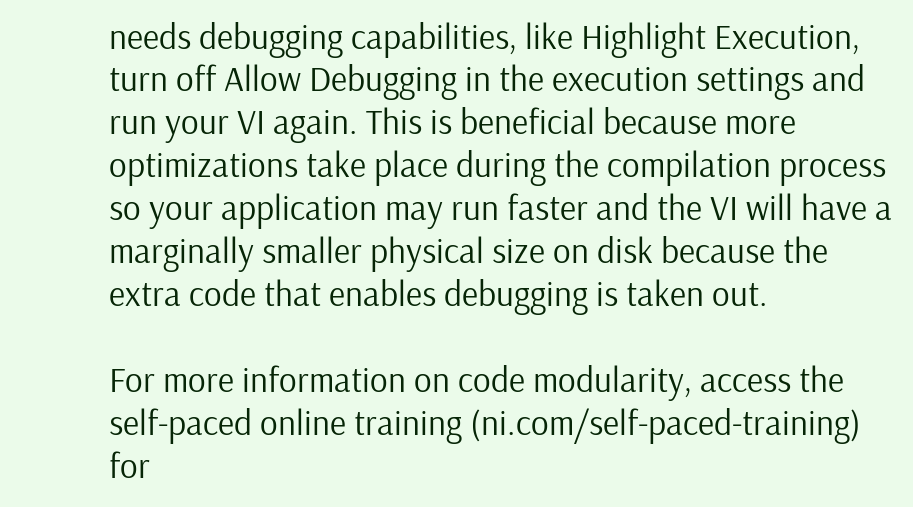needs debugging capabilities, like Highlight Execution, turn off Allow Debugging in the execution settings and run your VI again. This is beneficial because more optimizations take place during the compilation process so your application may run faster and the VI will have a marginally smaller physical size on disk because the extra code that enables debugging is taken out.

For more information on code modularity, access the self-paced online training (ni.com/self-paced-training) for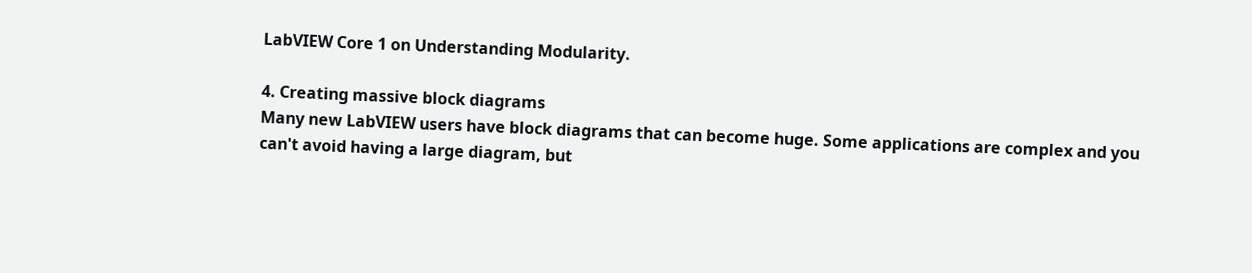LabVIEW Core 1 on Understanding Modularity.

4. Creating massive block diagrams
Many new LabVIEW users have block diagrams that can become huge. Some applications are complex and you can't avoid having a large diagram, but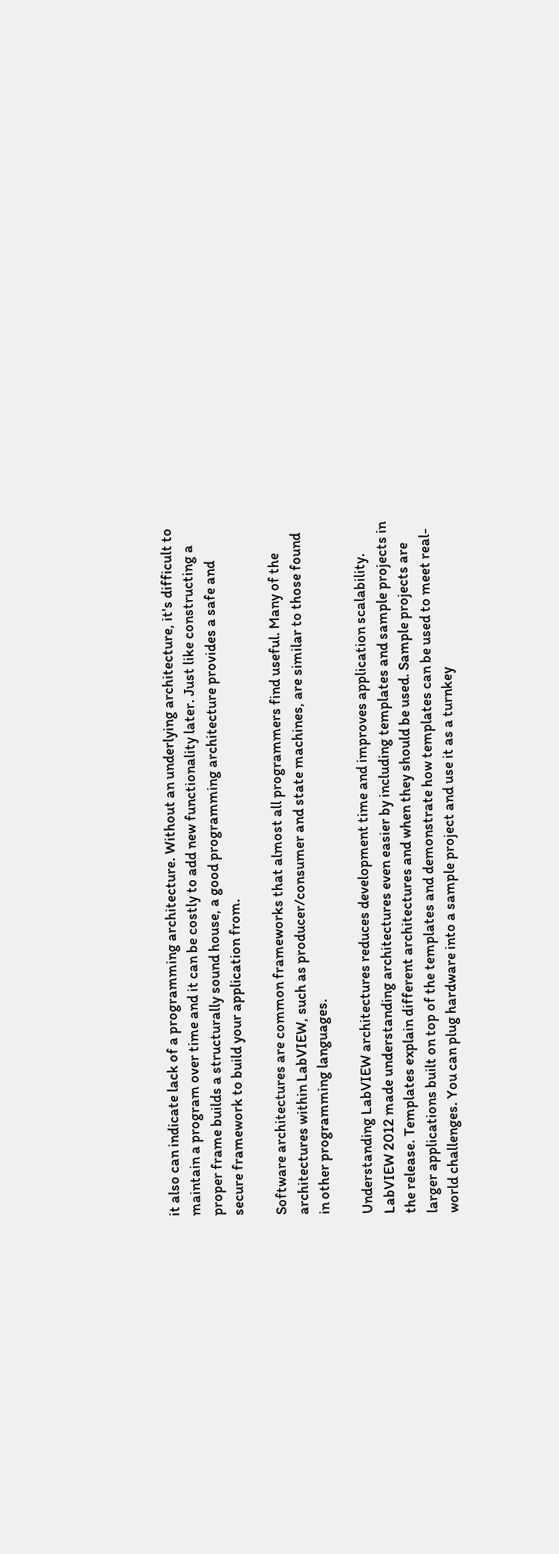it also can indicate lack of a programming architecture. Without an underlying architecture, it's difficult to maintain a program over time and it can be costly to add new functionality later. Just like constructing a proper frame builds a structurally sound house, a good programming architecture provides a safe and secure framework to build your application from.

Software architectures are common frameworks that almost all programmers find useful. Many of the architectures within LabVIEW, such as producer/consumer and state machines, are similar to those found in other programming languages.

Understanding LabVIEW architectures reduces development time and improves application scalability. LabVIEW 2012 made understanding architectures even easier by including templates and sample projects in the release. Templates explain different architectures and when they should be used. Sample projects are larger applications built on top of the templates and demonstrate how templates can be used to meet real-world challenges. You can plug hardware into a sample project and use it as a turnkey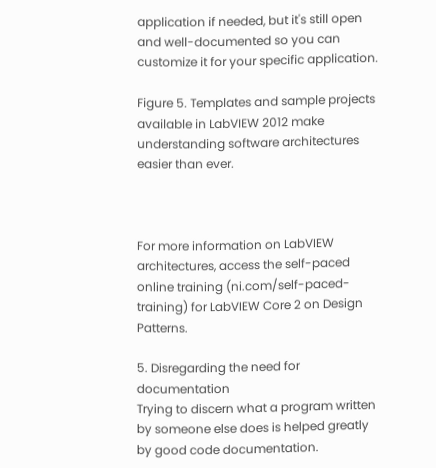application if needed, but it's still open and well-documented so you can customize it for your specific application.

Figure 5. Templates and sample projects available in LabVIEW 2012 make understanding software architectures easier than ever.



For more information on LabVIEW architectures, access the self-paced online training (ni.com/self-paced-training) for LabVIEW Core 2 on Design Patterns.

5. Disregarding the need for documentation
Trying to discern what a program written by someone else does is helped greatly by good code documentation.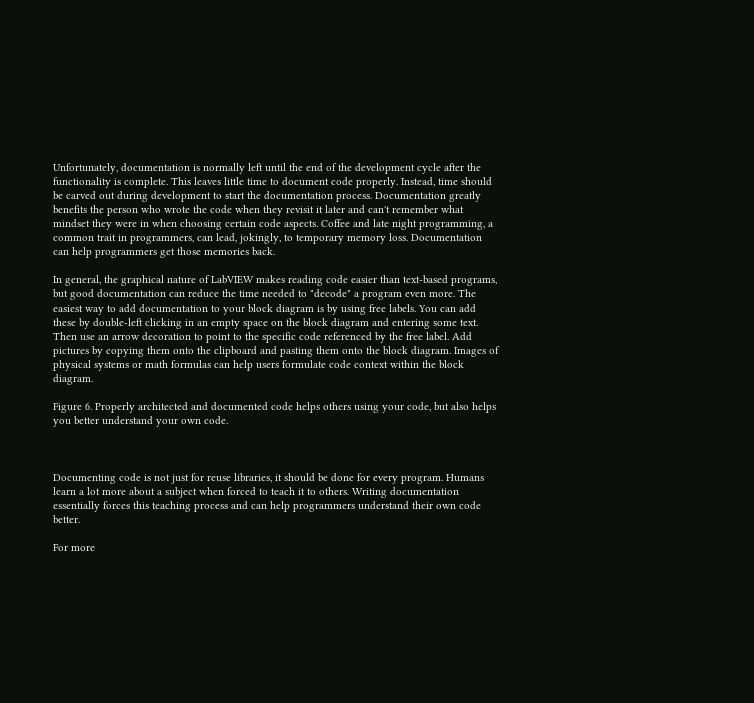Unfortunately, documentation is normally left until the end of the development cycle after the functionality is complete. This leaves little time to document code properly. Instead, time should be carved out during development to start the documentation process. Documentation greatly benefits the person who wrote the code when they revisit it later and can't remember what mindset they were in when choosing certain code aspects. Coffee and late night programming, a common trait in programmers, can lead, jokingly, to temporary memory loss. Documentation can help programmers get those memories back.

In general, the graphical nature of LabVIEW makes reading code easier than text-based programs, but good documentation can reduce the time needed to "decode" a program even more. The easiest way to add documentation to your block diagram is by using free labels. You can add these by double-left clicking in an empty space on the block diagram and entering some text. Then use an arrow decoration to point to the specific code referenced by the free label. Add pictures by copying them onto the clipboard and pasting them onto the block diagram. Images of physical systems or math formulas can help users formulate code context within the block diagram.

Figure 6. Properly architected and documented code helps others using your code, but also helps you better understand your own code.



Documenting code is not just for reuse libraries, it should be done for every program. Humans learn a lot more about a subject when forced to teach it to others. Writing documentation essentially forces this teaching process and can help programmers understand their own code better.

For more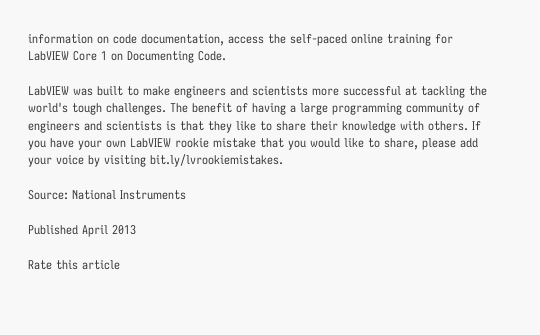information on code documentation, access the self-paced online training for LabVIEW Core 1 on Documenting Code.

LabVIEW was built to make engineers and scientists more successful at tackling the world's tough challenges. The benefit of having a large programming community of engineers and scientists is that they like to share their knowledge with others. If you have your own LabVIEW rookie mistake that you would like to share, please add your voice by visiting bit.ly/lvrookiemistakes.

Source: National Instruments

Published April 2013

Rate this article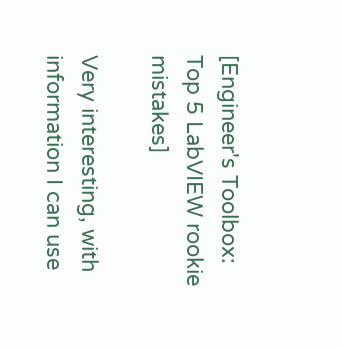[Engineer's Toolbox:
Top 5 LabVIEW rookie mistakes]

Very interesting, with information I can use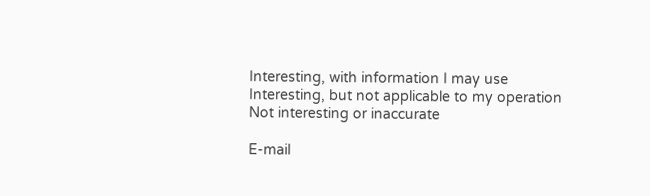Interesting, with information I may use
Interesting, but not applicable to my operation
Not interesting or inaccurate

E-mail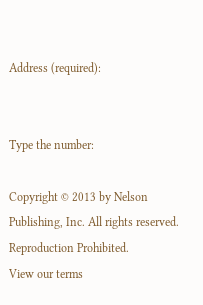Address (required):


Type the number:

Copyright © 2013 by Nelson Publishing, Inc. All rights reserved. Reproduction Prohibited.
View our terms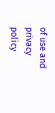of use and privacy policy